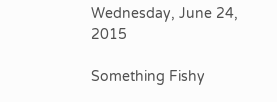Wednesday, June 24, 2015

Something Fishy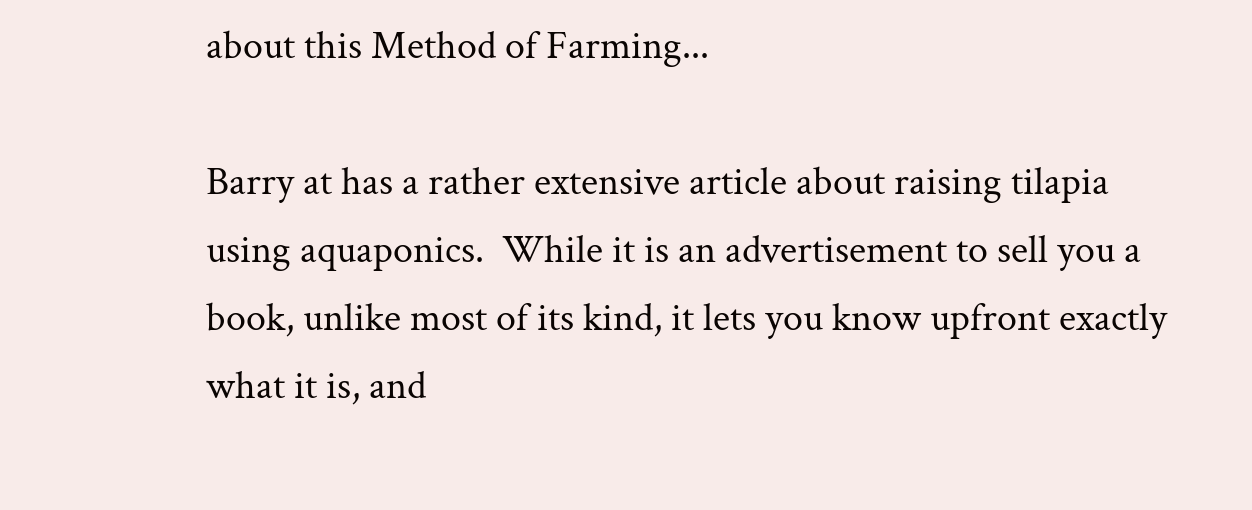about this Method of Farming...

Barry at has a rather extensive article about raising tilapia using aquaponics.  While it is an advertisement to sell you a book, unlike most of its kind, it lets you know upfront exactly what it is, and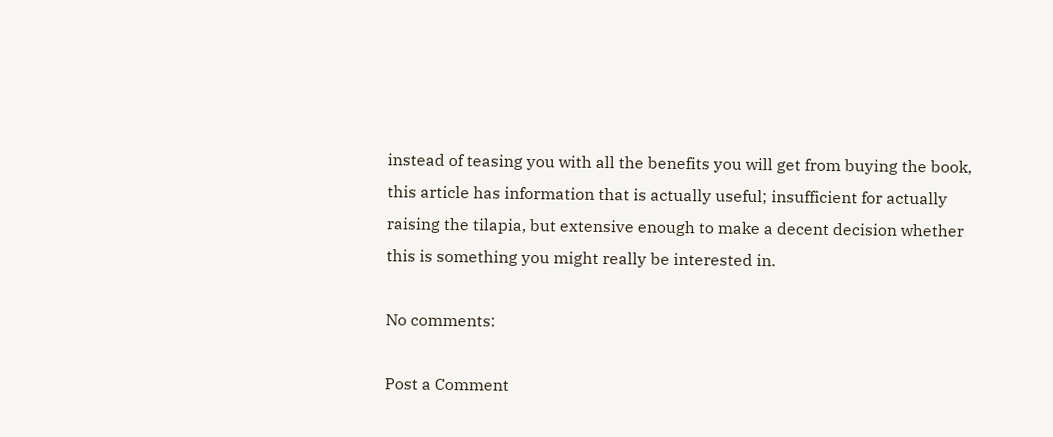instead of teasing you with all the benefits you will get from buying the book, this article has information that is actually useful; insufficient for actually raising the tilapia, but extensive enough to make a decent decision whether this is something you might really be interested in.

No comments:

Post a Comment